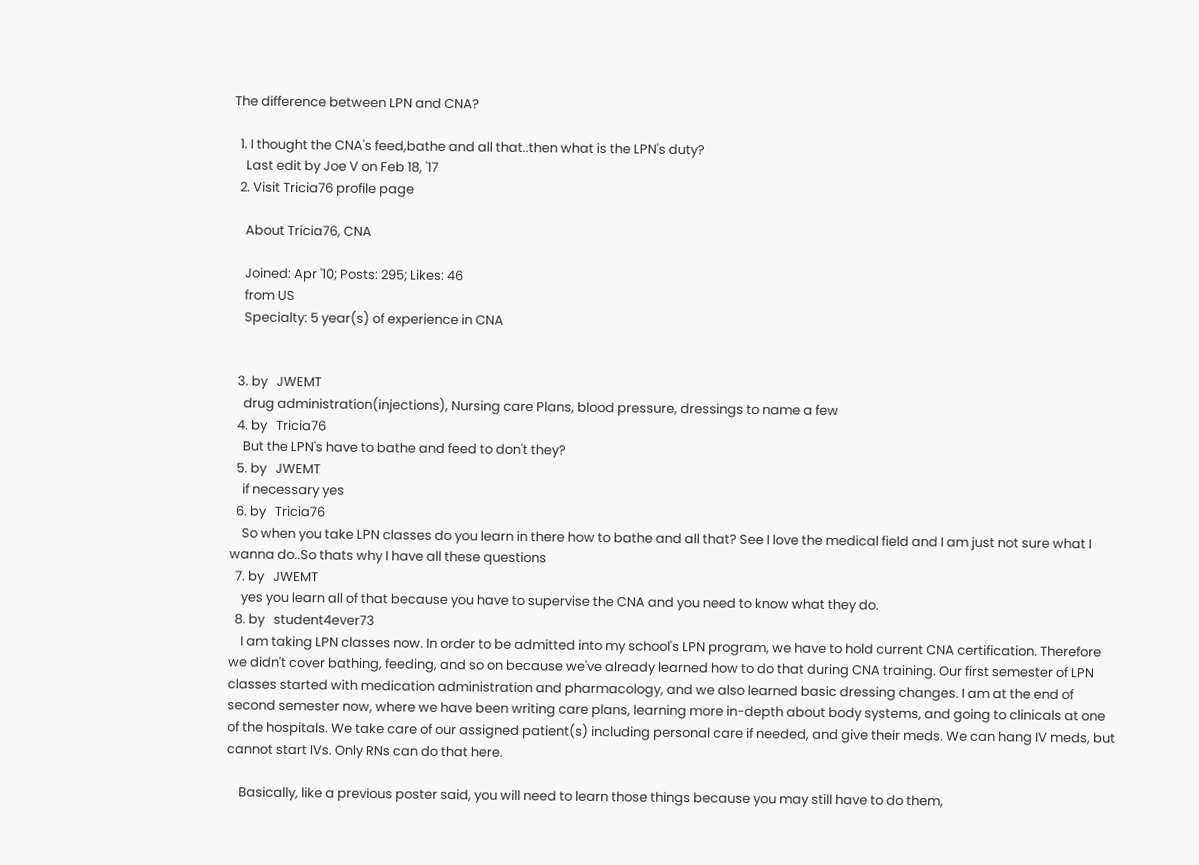The difference between LPN and CNA?

  1. I thought the CNA's feed,bathe and all that..then what is the LPN's duty?
    Last edit by Joe V on Feb 18, '17
  2. Visit Tricia76 profile page

    About Tricia76, CNA

    Joined: Apr '10; Posts: 295; Likes: 46
    from US
    Specialty: 5 year(s) of experience in CNA


  3. by   JWEMT
    drug administration(injections), Nursing care Plans, blood pressure, dressings to name a few
  4. by   Tricia76
    But the LPN's have to bathe and feed to don't they?
  5. by   JWEMT
    if necessary yes
  6. by   Tricia76
    So when you take LPN classes do you learn in there how to bathe and all that? See I love the medical field and I am just not sure what I wanna do..So thats why I have all these questions
  7. by   JWEMT
    yes you learn all of that because you have to supervise the CNA and you need to know what they do.
  8. by   student4ever73
    I am taking LPN classes now. In order to be admitted into my school's LPN program, we have to hold current CNA certification. Therefore we didn't cover bathing, feeding, and so on because we've already learned how to do that during CNA training. Our first semester of LPN classes started with medication administration and pharmacology, and we also learned basic dressing changes. I am at the end of second semester now, where we have been writing care plans, learning more in-depth about body systems, and going to clinicals at one of the hospitals. We take care of our assigned patient(s) including personal care if needed, and give their meds. We can hang IV meds, but cannot start IVs. Only RNs can do that here.

    Basically, like a previous poster said, you will need to learn those things because you may still have to do them,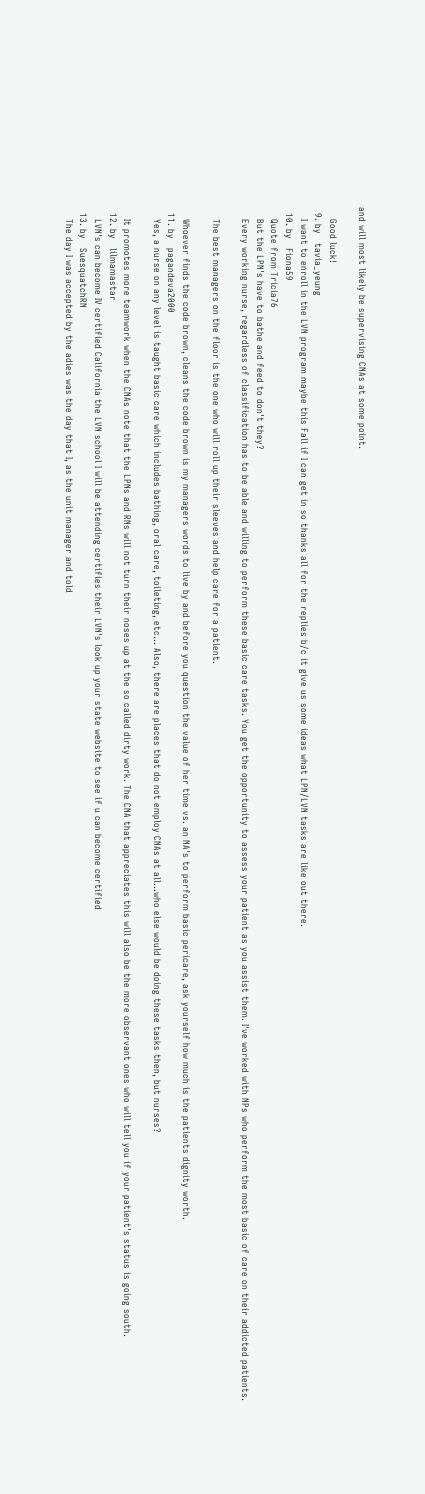and will most likely be supervising CNAs at some point.

    Good luck!
  9. by   tavia_yeung
    I want to enroll in the LVN program maybe this Fall if I can get in so thanks all for the replies b/c it give us some ideas what LPN/LVN tasks are like out there.
  10. by   Fiona59
    Quote from Tricia76
    But the LPN's have to bathe and feed to don't they?
    Every working nurse, regardless of classification has to be able and willing to perform these basic care tasks. You get the opportunity to assess your patient as you assist them. I've worked with NPs who perform the most basic of care on their addicted patients.

    The best managers on the floor is the one who will roll up their sleeves and help care for a patient.

    Whoever finds the code brown, cleans the code brown is my managers words to live by and before you question the value of her time vs. an NA's to perform basic pericare, ask yourself how much is the patients dignity worth.
  11. by   pagandeva2000
    Yes, a nurse on any level is taught basic care which includes bathing, oral care, toileting, etc... Also, there are places that do not employ CNAs at all...who else would be doing these tasks then, but nurses?

    It promotes more teamwork when the CNAs note that the LPNs and RNs will not turn their noses up at the so called dirty work. The CNA that appreciates this will also be the more observant ones who will tell you if your patient's status is going south.
  12. by   lilmamastar
    LVN's can become IV certified California the LVN school I will be attending certifies their LVN's look up your state website to see if u can become certified
  13. by   SuesquatchRN
    The day I was accepted by the adies was the day that I, as the unit manager and told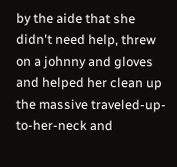by the aide that she didn't need help, threw on a johnny and gloves and helped her clean up the massive traveled-up-to-her-neck and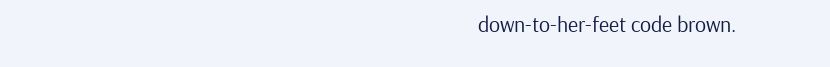down-to-her-feet code brown.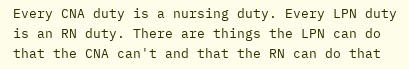Every CNA duty is a nursing duty. Every LPN duty is an RN duty. There are things the LPN can do that the CNA can't and that the RN can do that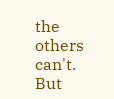the others can't. But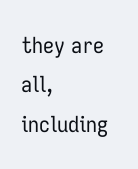they are all, including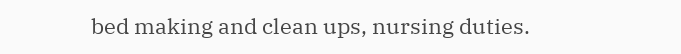bed making and clean ups, nursing duties.